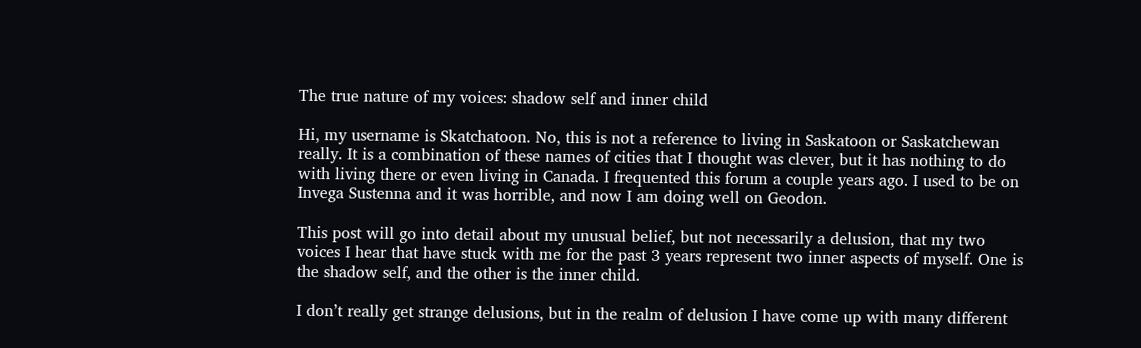The true nature of my voices: shadow self and inner child

Hi, my username is Skatchatoon. No, this is not a reference to living in Saskatoon or Saskatchewan really. It is a combination of these names of cities that I thought was clever, but it has nothing to do with living there or even living in Canada. I frequented this forum a couple years ago. I used to be on Invega Sustenna and it was horrible, and now I am doing well on Geodon.

This post will go into detail about my unusual belief, but not necessarily a delusion, that my two voices I hear that have stuck with me for the past 3 years represent two inner aspects of myself. One is the shadow self, and the other is the inner child.

I don’t really get strange delusions, but in the realm of delusion I have come up with many different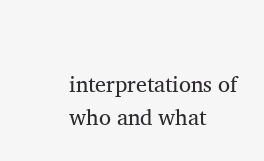interpretations of who and what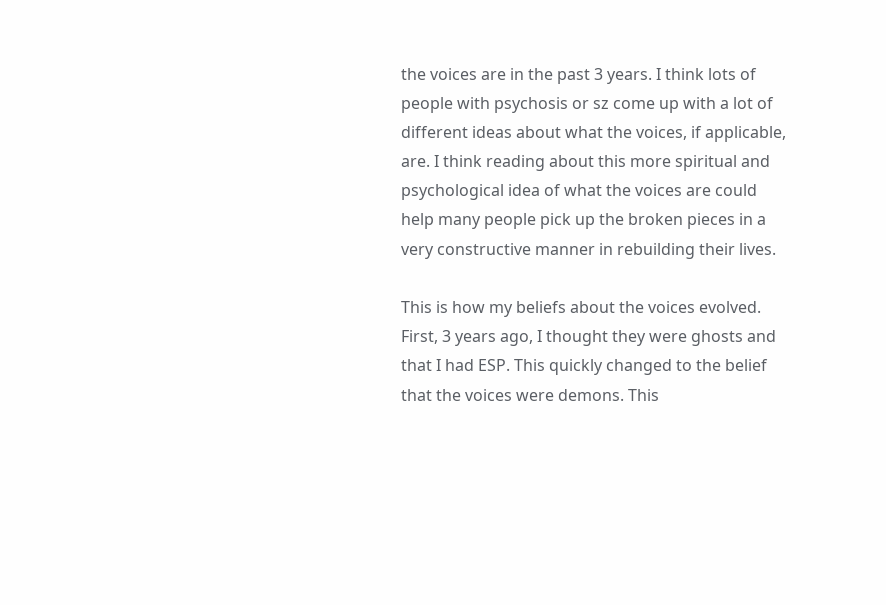the voices are in the past 3 years. I think lots of people with psychosis or sz come up with a lot of different ideas about what the voices, if applicable, are. I think reading about this more spiritual and psychological idea of what the voices are could help many people pick up the broken pieces in a very constructive manner in rebuilding their lives.

This is how my beliefs about the voices evolved. First, 3 years ago, I thought they were ghosts and that I had ESP. This quickly changed to the belief that the voices were demons. This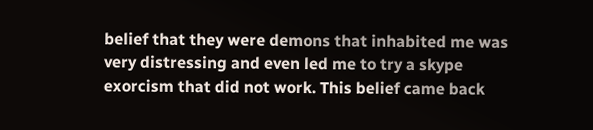belief that they were demons that inhabited me was very distressing and even led me to try a skype exorcism that did not work. This belief came back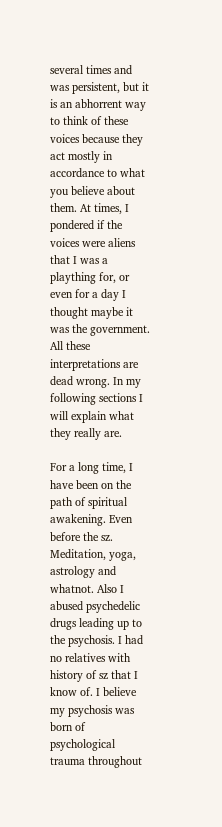several times and was persistent, but it is an abhorrent way to think of these voices because they act mostly in accordance to what you believe about them. At times, I pondered if the voices were aliens that I was a plaything for, or even for a day I thought maybe it was the government. All these interpretations are dead wrong. In my following sections I will explain what they really are.

For a long time, I have been on the path of spiritual awakening. Even before the sz. Meditation, yoga, astrology and whatnot. Also I abused psychedelic drugs leading up to the psychosis. I had no relatives with history of sz that I know of. I believe my psychosis was born of psychological trauma throughout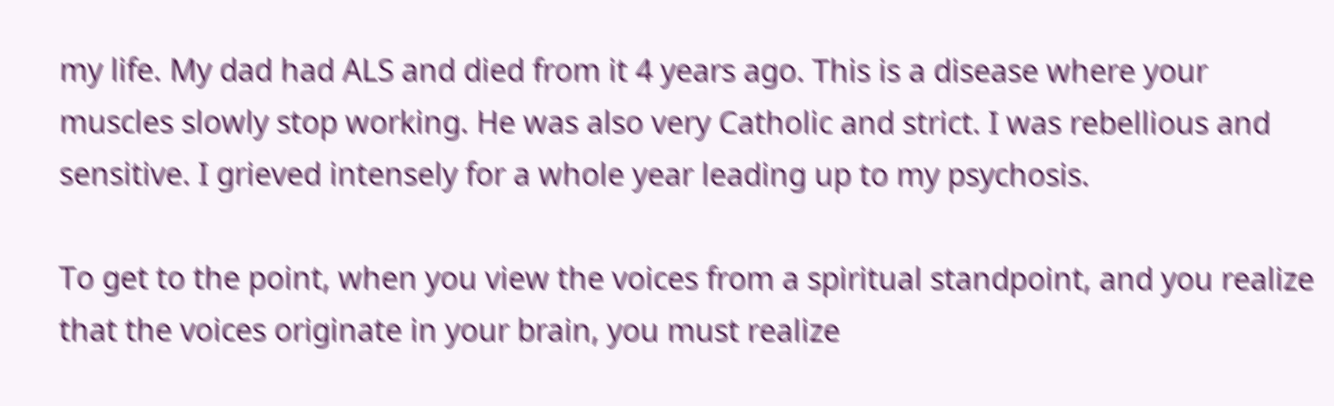my life. My dad had ALS and died from it 4 years ago. This is a disease where your muscles slowly stop working. He was also very Catholic and strict. I was rebellious and sensitive. I grieved intensely for a whole year leading up to my psychosis.

To get to the point, when you view the voices from a spiritual standpoint, and you realize that the voices originate in your brain, you must realize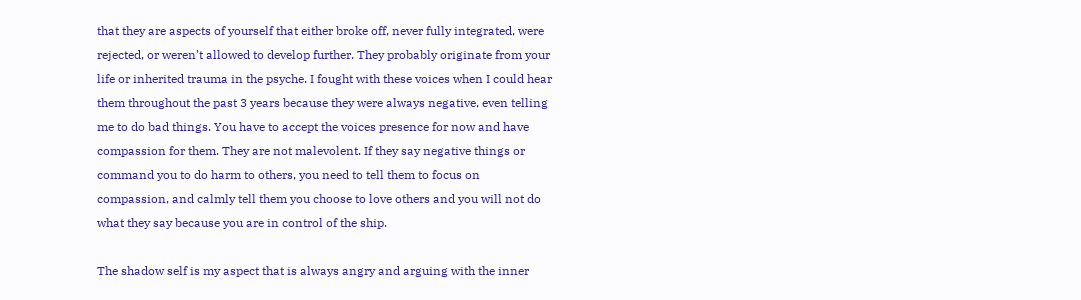that they are aspects of yourself that either broke off, never fully integrated, were rejected, or weren’t allowed to develop further. They probably originate from your life or inherited trauma in the psyche. I fought with these voices when I could hear them throughout the past 3 years because they were always negative, even telling me to do bad things. You have to accept the voices presence for now and have compassion for them. They are not malevolent. If they say negative things or command you to do harm to others, you need to tell them to focus on compassion, and calmly tell them you choose to love others and you will not do what they say because you are in control of the ship.

The shadow self is my aspect that is always angry and arguing with the inner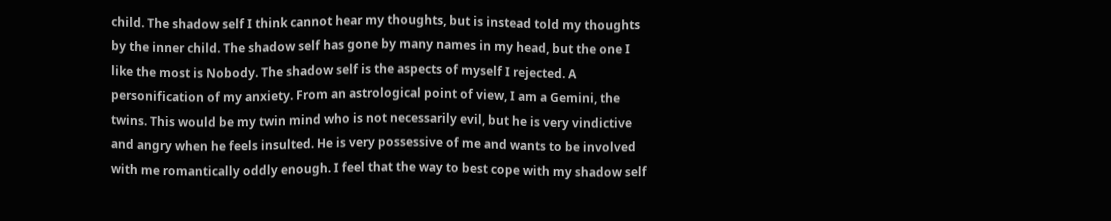child. The shadow self I think cannot hear my thoughts, but is instead told my thoughts by the inner child. The shadow self has gone by many names in my head, but the one I like the most is Nobody. The shadow self is the aspects of myself I rejected. A personification of my anxiety. From an astrological point of view, I am a Gemini, the twins. This would be my twin mind who is not necessarily evil, but he is very vindictive and angry when he feels insulted. He is very possessive of me and wants to be involved with me romantically oddly enough. I feel that the way to best cope with my shadow self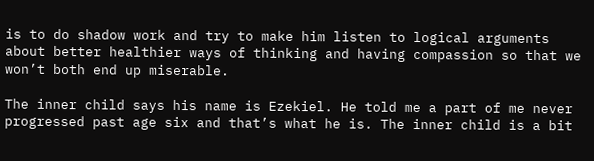is to do shadow work and try to make him listen to logical arguments about better healthier ways of thinking and having compassion so that we won’t both end up miserable.

The inner child says his name is Ezekiel. He told me a part of me never progressed past age six and that’s what he is. The inner child is a bit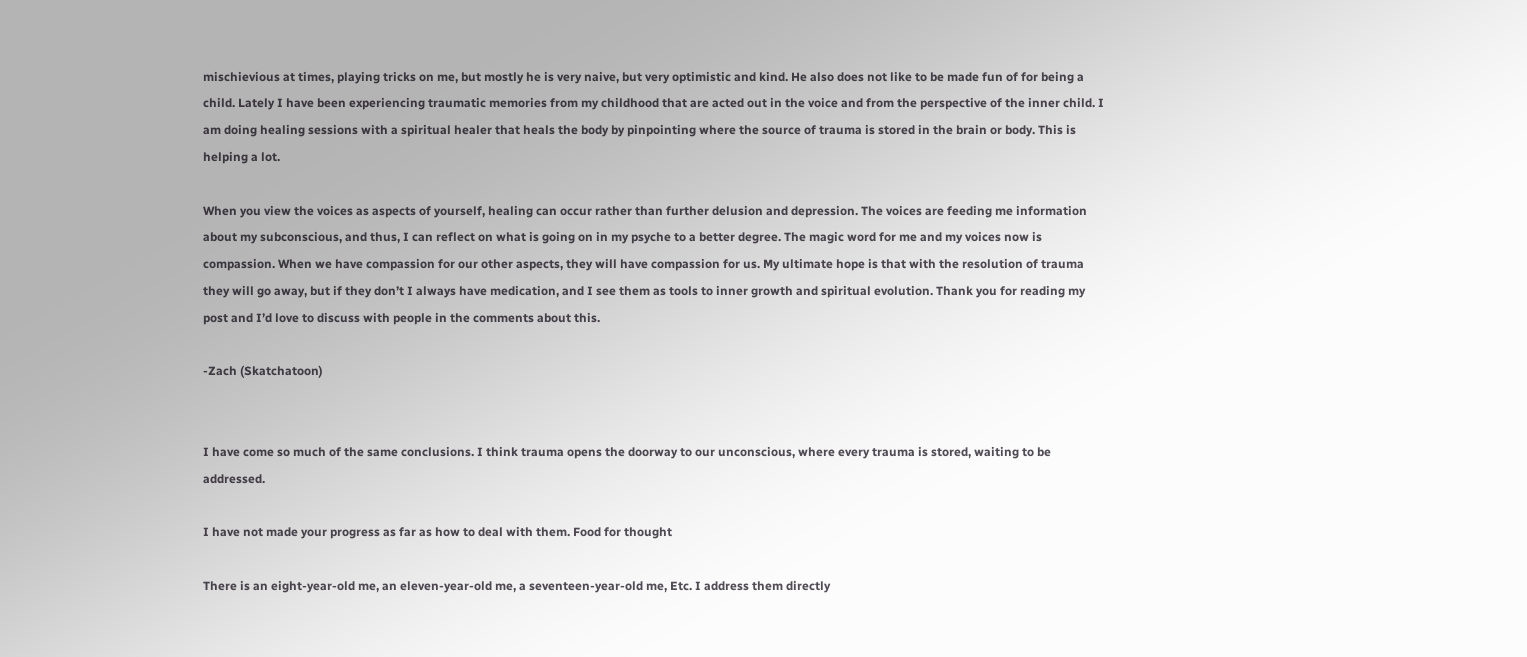mischievious at times, playing tricks on me, but mostly he is very naive, but very optimistic and kind. He also does not like to be made fun of for being a child. Lately I have been experiencing traumatic memories from my childhood that are acted out in the voice and from the perspective of the inner child. I am doing healing sessions with a spiritual healer that heals the body by pinpointing where the source of trauma is stored in the brain or body. This is helping a lot.

When you view the voices as aspects of yourself, healing can occur rather than further delusion and depression. The voices are feeding me information about my subconscious, and thus, I can reflect on what is going on in my psyche to a better degree. The magic word for me and my voices now is compassion. When we have compassion for our other aspects, they will have compassion for us. My ultimate hope is that with the resolution of trauma they will go away, but if they don’t I always have medication, and I see them as tools to inner growth and spiritual evolution. Thank you for reading my post and I’d love to discuss with people in the comments about this.

-Zach (Skatchatoon)


I have come so much of the same conclusions. I think trauma opens the doorway to our unconscious, where every trauma is stored, waiting to be addressed.

I have not made your progress as far as how to deal with them. Food for thought

There is an eight-year-old me, an eleven-year-old me, a seventeen-year-old me, Etc. I address them directly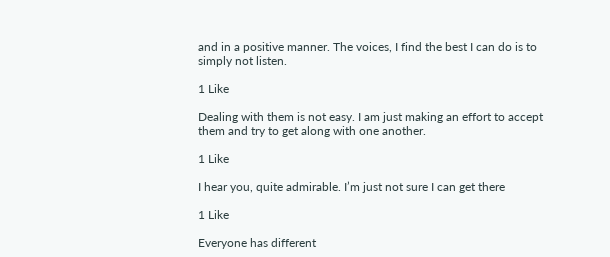and in a positive manner. The voices, I find the best I can do is to simply not listen.

1 Like

Dealing with them is not easy. I am just making an effort to accept them and try to get along with one another.

1 Like

I hear you, quite admirable. I’m just not sure I can get there

1 Like

Everyone has different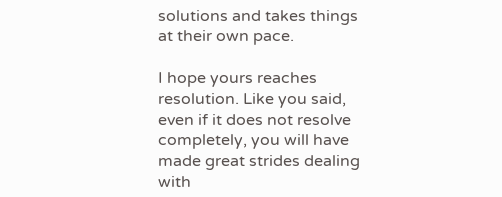solutions and takes things at their own pace.

I hope yours reaches resolution. Like you said, even if it does not resolve completely, you will have made great strides dealing with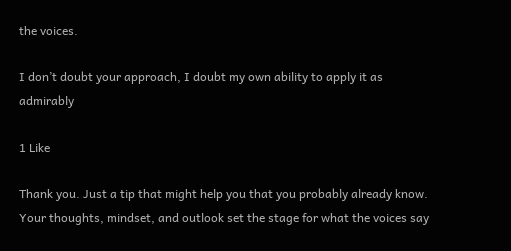the voices.

I don’t doubt your approach, I doubt my own ability to apply it as admirably

1 Like

Thank you. Just a tip that might help you that you probably already know. Your thoughts, mindset, and outlook set the stage for what the voices say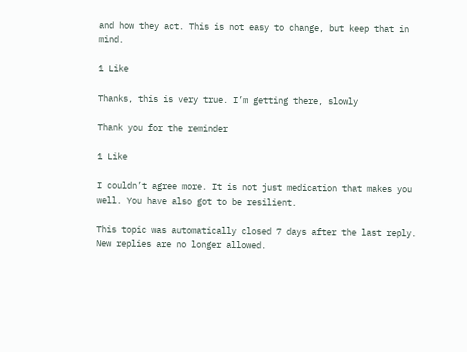and how they act. This is not easy to change, but keep that in mind.

1 Like

Thanks, this is very true. I’m getting there, slowly

Thank you for the reminder

1 Like

I couldn’t agree more. It is not just medication that makes you well. You have also got to be resilient.

This topic was automatically closed 7 days after the last reply. New replies are no longer allowed.